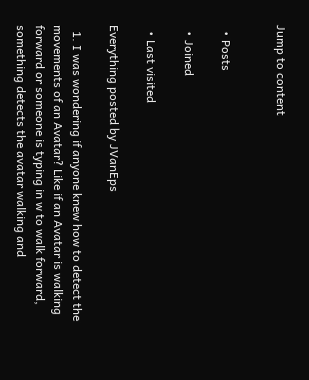Jump to content


  • Posts

  • Joined

  • Last visited

Everything posted by JVanEps

  1. I was wondering if anyone knew how to detect the movements of an Avatar? Like if an Avatar is walking forward or someone is typing in w to walk forward, something detects the avatar walking and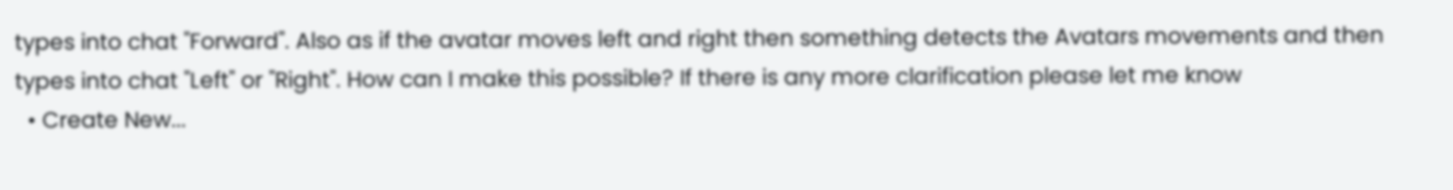types into chat "Forward". Also as if the avatar moves left and right then something detects the Avatars movements and then types into chat "Left" or "Right". How can I make this possible? If there is any more clarification please let me know
  • Create New...